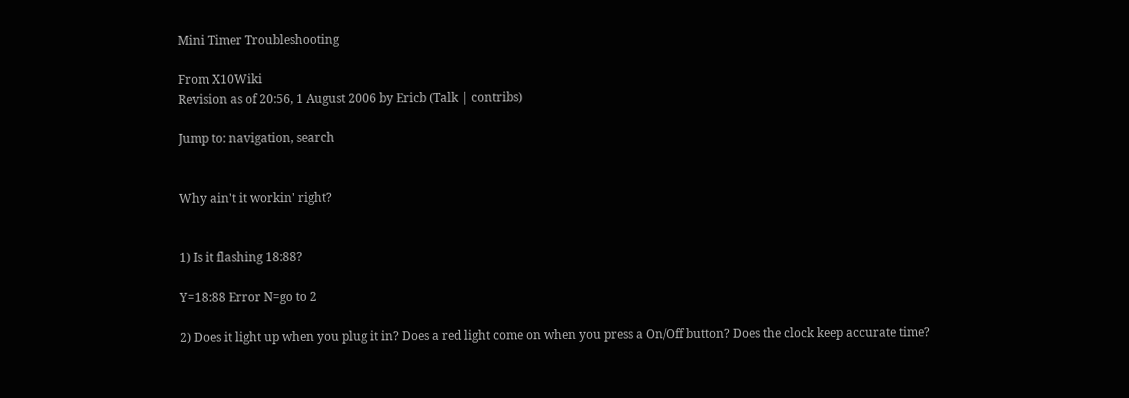Mini Timer Troubleshooting

From X10Wiki
Revision as of 20:56, 1 August 2006 by Ericb (Talk | contribs)

Jump to: navigation, search


Why ain't it workin' right?


1) Is it flashing 18:88?

Y=18:88 Error N=go to 2

2) Does it light up when you plug it in? Does a red light come on when you press a On/Off button? Does the clock keep accurate time?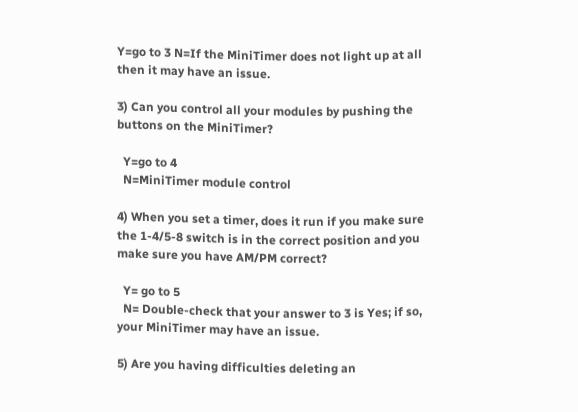Y=go to 3 N=If the MiniTimer does not light up at all then it may have an issue.

3) Can you control all your modules by pushing the buttons on the MiniTimer?

  Y=go to 4
  N=MiniTimer module control

4) When you set a timer, does it run if you make sure the 1-4/5-8 switch is in the correct position and you make sure you have AM/PM correct?

  Y= go to 5
  N= Double-check that your answer to 3 is Yes; if so, your MiniTimer may have an issue.

5) Are you having difficulties deleting an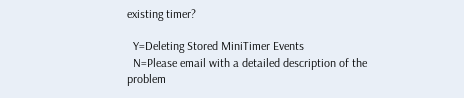existing timer?

  Y=Deleting Stored MiniTimer Events
  N=Please email with a detailed description of the problem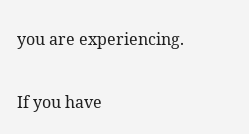you are experiencing.

If you have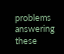problems answering these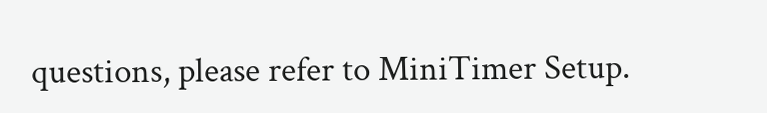questions, please refer to MiniTimer Setup.